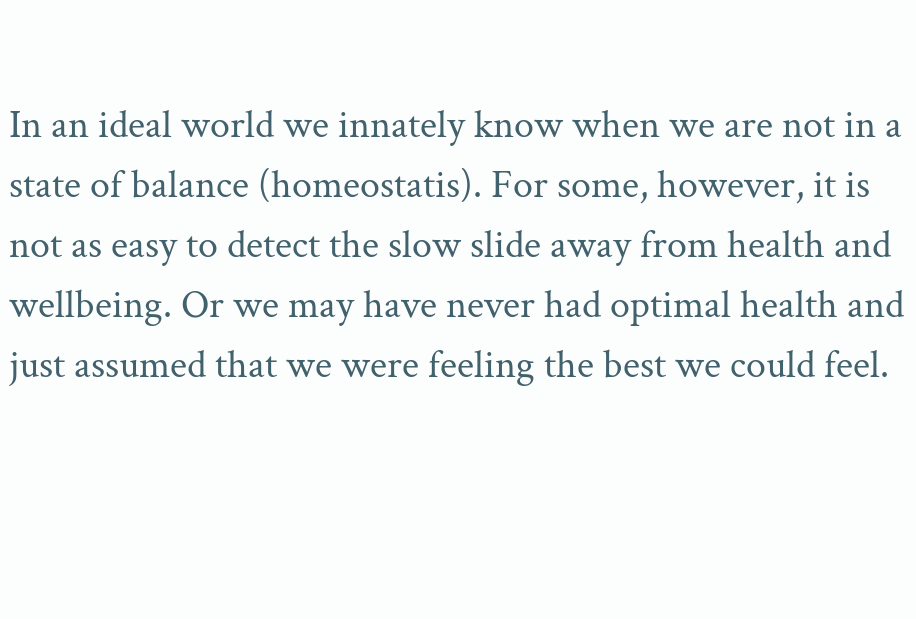In an ideal world we innately know when we are not in a state of balance (homeostatis). For some, however, it is not as easy to detect the slow slide away from health and wellbeing. Or we may have never had optimal health and just assumed that we were feeling the best we could feel.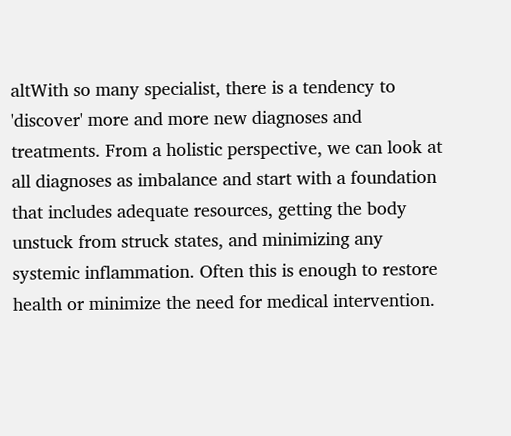altWith so many specialist, there is a tendency to 'discover' more and more new diagnoses and treatments. From a holistic perspective, we can look at all diagnoses as imbalance and start with a foundation that includes adequate resources, getting the body unstuck from struck states, and minimizing any systemic inflammation. Often this is enough to restore health or minimize the need for medical intervention.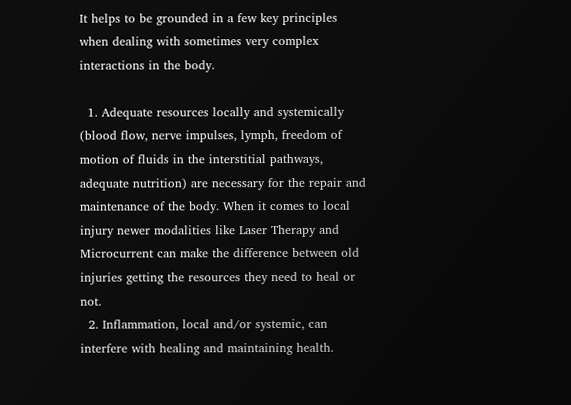It helps to be grounded in a few key principles when dealing with sometimes very complex interactions in the body.

  1. Adequate resources locally and systemically (blood flow, nerve impulses, lymph, freedom of motion of fluids in the interstitial pathways, adequate nutrition) are necessary for the repair and maintenance of the body. When it comes to local injury newer modalities like Laser Therapy and Microcurrent can make the difference between old injuries getting the resources they need to heal or not.
  2. Inflammation, local and/or systemic, can interfere with healing and maintaining health.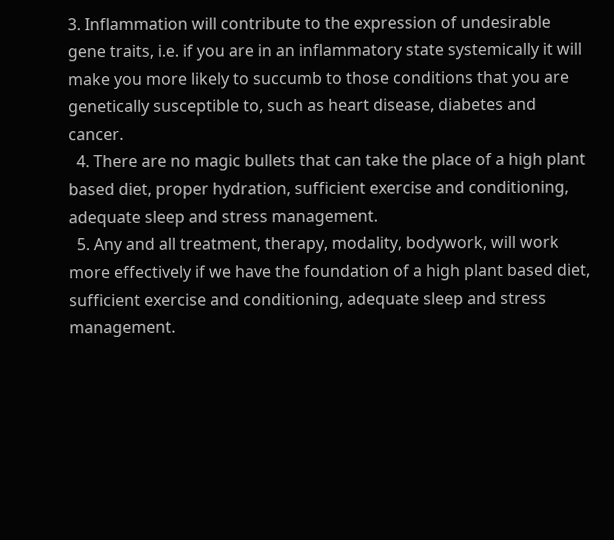3. Inflammation will contribute to the expression of undesirable gene traits, i.e. if you are in an inflammatory state systemically it will make you more likely to succumb to those conditions that you are genetically susceptible to, such as heart disease, diabetes and cancer.
  4. There are no magic bullets that can take the place of a high plant based diet, proper hydration, sufficient exercise and conditioning, adequate sleep and stress management.
  5. Any and all treatment, therapy, modality, bodywork, will work more effectively if we have the foundation of a high plant based diet, sufficient exercise and conditioning, adequate sleep and stress management.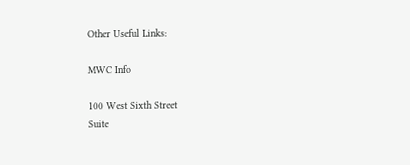Other Useful Links:

MWC Info

100 West Sixth Street
Suite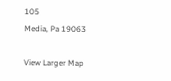105
Media, Pa 19063

View Larger Map